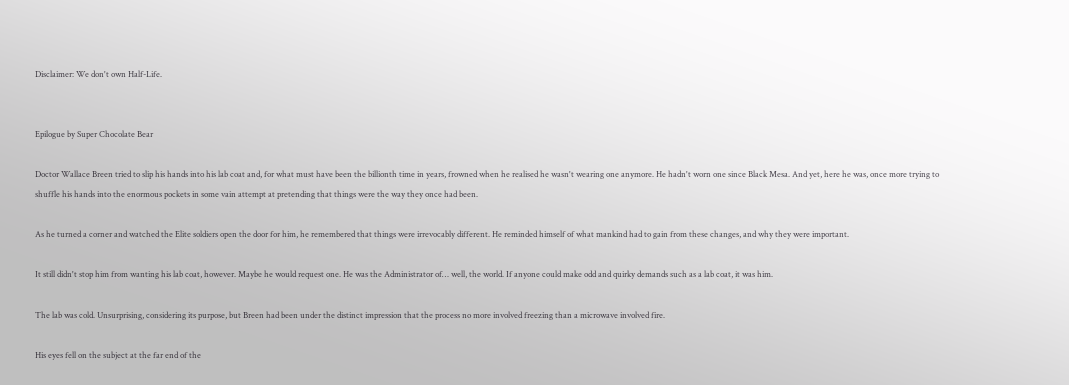Disclaimer: We don't own Half-Life.


Epilogue by Super Chocolate Bear

Doctor Wallace Breen tried to slip his hands into his lab coat and, for what must have been the billionth time in years, frowned when he realised he wasn't wearing one anymore. He hadn't worn one since Black Mesa. And yet, here he was, once more trying to shuffle his hands into the enormous pockets in some vain attempt at pretending that things were the way they once had been.

As he turned a corner and watched the Elite soldiers open the door for him, he remembered that things were irrevocably different. He reminded himself of what mankind had to gain from these changes, and why they were important.

It still didn't stop him from wanting his lab coat, however. Maybe he would request one. He was the Administrator of… well, the world. If anyone could make odd and quirky demands such as a lab coat, it was him.

The lab was cold. Unsurprising, considering its purpose, but Breen had been under the distinct impression that the process no more involved freezing than a microwave involved fire.

His eyes fell on the subject at the far end of the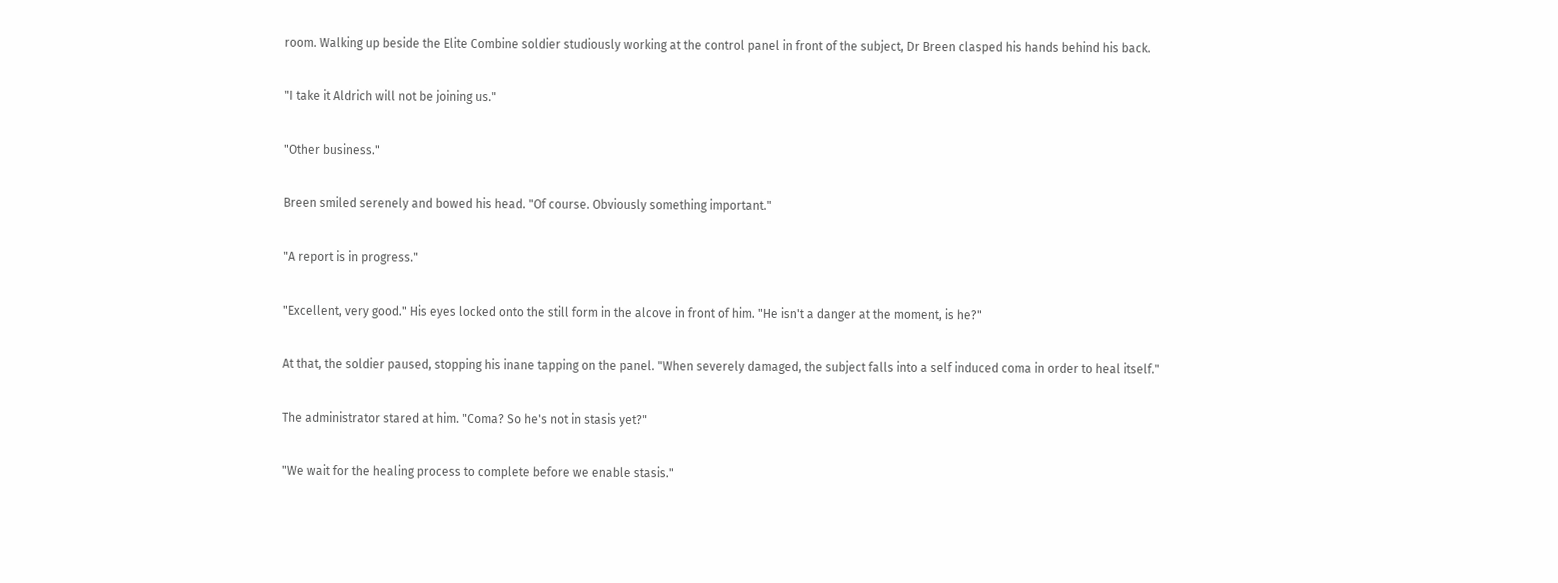room. Walking up beside the Elite Combine soldier studiously working at the control panel in front of the subject, Dr Breen clasped his hands behind his back.

"I take it Aldrich will not be joining us."

"Other business."

Breen smiled serenely and bowed his head. "Of course. Obviously something important."

"A report is in progress."

"Excellent, very good." His eyes locked onto the still form in the alcove in front of him. "He isn't a danger at the moment, is he?"

At that, the soldier paused, stopping his inane tapping on the panel. "When severely damaged, the subject falls into a self induced coma in order to heal itself."

The administrator stared at him. "Coma? So he's not in stasis yet?"

"We wait for the healing process to complete before we enable stasis."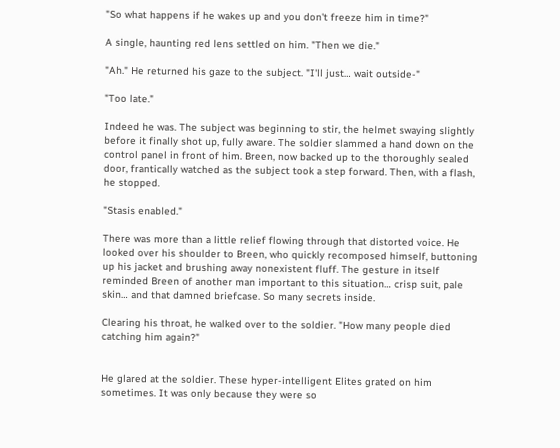"So what happens if he wakes up and you don't freeze him in time?"

A single, haunting red lens settled on him. "Then we die."

"Ah." He returned his gaze to the subject. "I'll just… wait outside-"

"Too late."

Indeed he was. The subject was beginning to stir, the helmet swaying slightly before it finally shot up, fully aware. The soldier slammed a hand down on the control panel in front of him. Breen, now backed up to the thoroughly sealed door, frantically watched as the subject took a step forward. Then, with a flash, he stopped.

"Stasis enabled."

There was more than a little relief flowing through that distorted voice. He looked over his shoulder to Breen, who quickly recomposed himself, buttoning up his jacket and brushing away nonexistent fluff. The gesture in itself reminded Breen of another man important to this situation… crisp suit, pale skin… and that damned briefcase. So many secrets inside.

Clearing his throat, he walked over to the soldier. "How many people died catching him again?"


He glared at the soldier. These hyper-intelligent Elites grated on him sometimes. It was only because they were so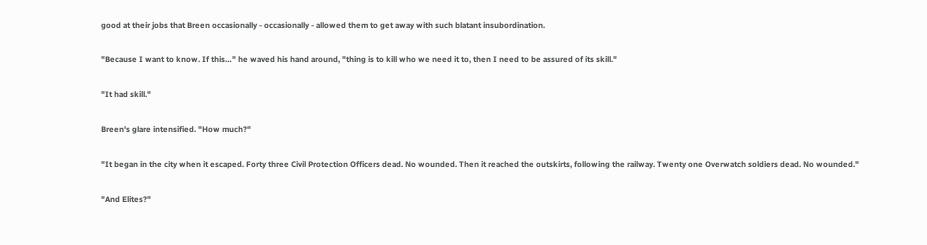good at their jobs that Breen occasionally - occasionally - allowed them to get away with such blatant insubordination.

"Because I want to know. If this…" he waved his hand around, "thing is to kill who we need it to, then I need to be assured of its skill."

"It had skill."

Breen's glare intensified. "How much?"

"It began in the city when it escaped. Forty three Civil Protection Officers dead. No wounded. Then it reached the outskirts, following the railway. Twenty one Overwatch soldiers dead. No wounded."

"And Elites?"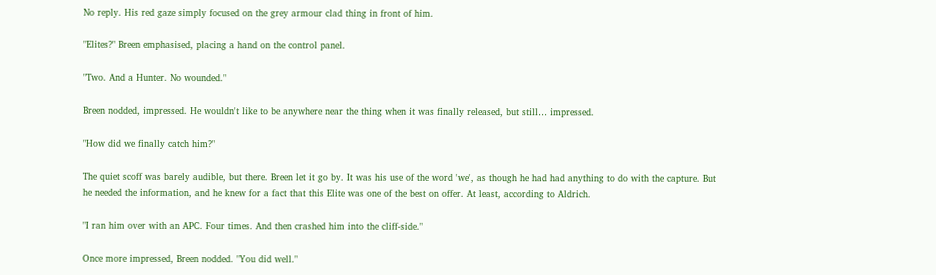No reply. His red gaze simply focused on the grey armour clad thing in front of him.

"Elites?" Breen emphasised, placing a hand on the control panel.

"Two. And a Hunter. No wounded."

Breen nodded, impressed. He wouldn't like to be anywhere near the thing when it was finally released, but still… impressed.

"How did we finally catch him?"

The quiet scoff was barely audible, but there. Breen let it go by. It was his use of the word 'we', as though he had had anything to do with the capture. But he needed the information, and he knew for a fact that this Elite was one of the best on offer. At least, according to Aldrich.

"I ran him over with an APC. Four times. And then crashed him into the cliff-side."

Once more impressed, Breen nodded. "You did well."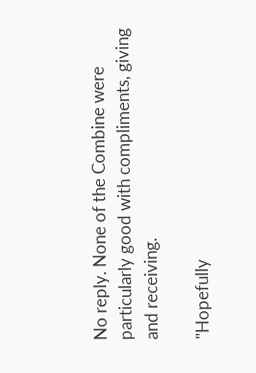No reply. None of the Combine were particularly good with compliments, giving and receiving.

"Hopefully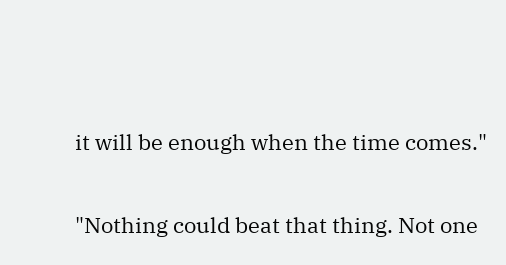it will be enough when the time comes."

"Nothing could beat that thing. Not one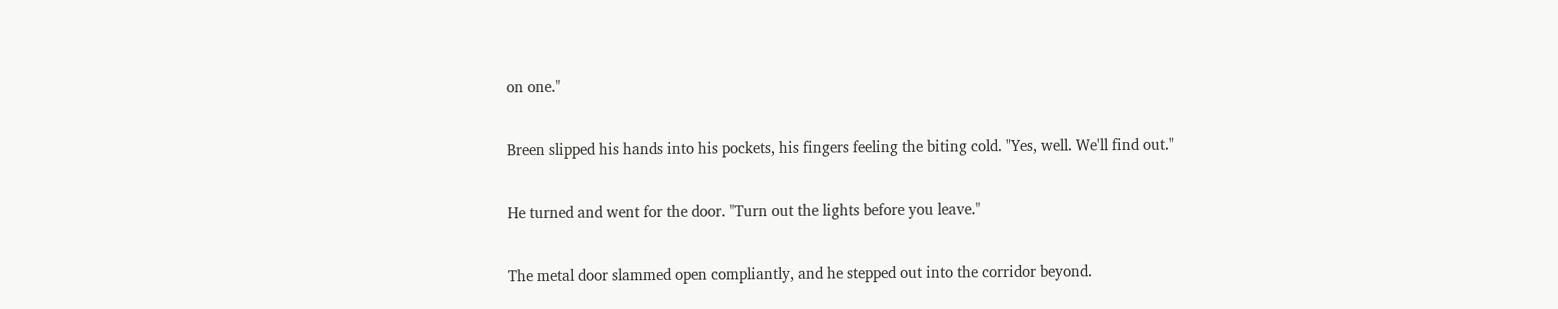on one."

Breen slipped his hands into his pockets, his fingers feeling the biting cold. "Yes, well. We'll find out."

He turned and went for the door. "Turn out the lights before you leave."

The metal door slammed open compliantly, and he stepped out into the corridor beyond.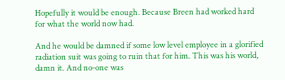Hopefully it would be enough. Because Breen had worked hard for what the world now had.

And he would be damned if some low level employee in a glorified radiation suit was going to ruin that for him. This was his world, damn it. And no-one was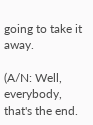going to take it away.

(A/N: Well, everybody, that's the end.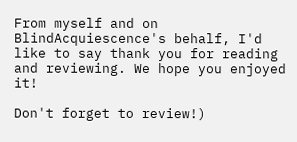From myself and on BlindAcquiescence's behalf, I'd like to say thank you for reading and reviewing. We hope you enjoyed it!

Don't forget to review!)